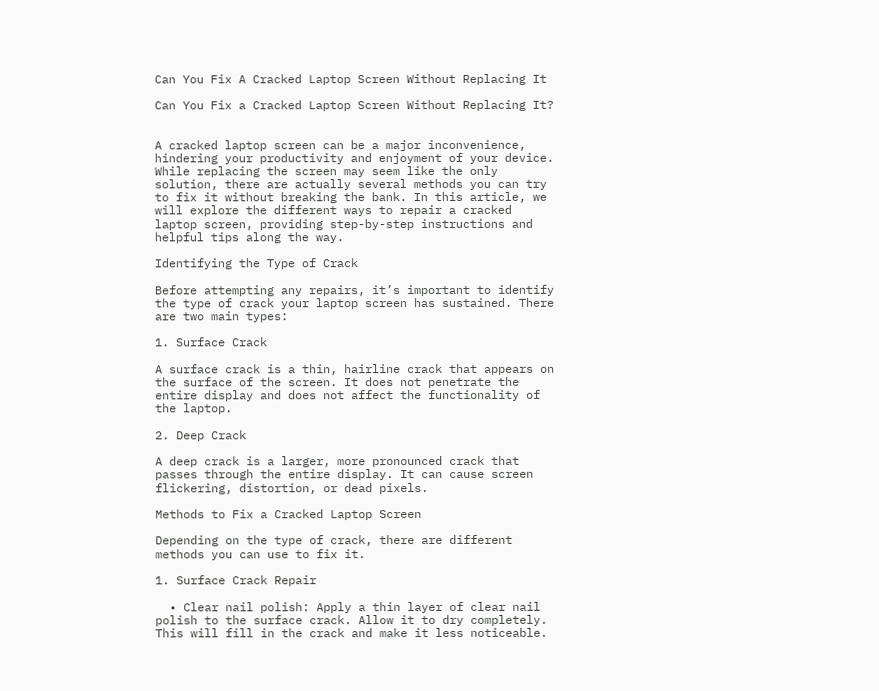Can You Fix A Cracked Laptop Screen Without Replacing It

Can You Fix a Cracked Laptop Screen Without Replacing It?


A cracked laptop screen can be a major inconvenience, hindering your productivity and enjoyment of your device. While replacing the screen may seem like the only solution, there are actually several methods you can try to fix it without breaking the bank. In this article, we will explore the different ways to repair a cracked laptop screen, providing step-by-step instructions and helpful tips along the way.

Identifying the Type of Crack

Before attempting any repairs, it’s important to identify the type of crack your laptop screen has sustained. There are two main types:

1. Surface Crack

A surface crack is a thin, hairline crack that appears on the surface of the screen. It does not penetrate the entire display and does not affect the functionality of the laptop.

2. Deep Crack

A deep crack is a larger, more pronounced crack that passes through the entire display. It can cause screen flickering, distortion, or dead pixels.

Methods to Fix a Cracked Laptop Screen

Depending on the type of crack, there are different methods you can use to fix it.

1. Surface Crack Repair

  • Clear nail polish: Apply a thin layer of clear nail polish to the surface crack. Allow it to dry completely. This will fill in the crack and make it less noticeable.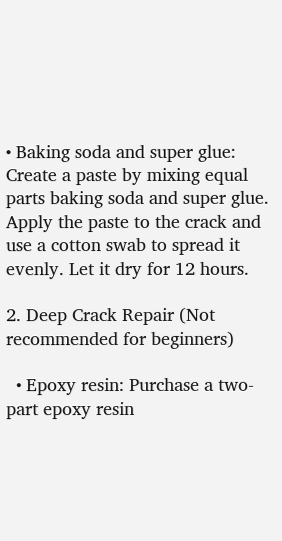• Baking soda and super glue: Create a paste by mixing equal parts baking soda and super glue. Apply the paste to the crack and use a cotton swab to spread it evenly. Let it dry for 12 hours.

2. Deep Crack Repair (Not recommended for beginners)

  • Epoxy resin: Purchase a two-part epoxy resin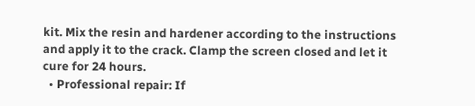kit. Mix the resin and hardener according to the instructions and apply it to the crack. Clamp the screen closed and let it cure for 24 hours.
  • Professional repair: If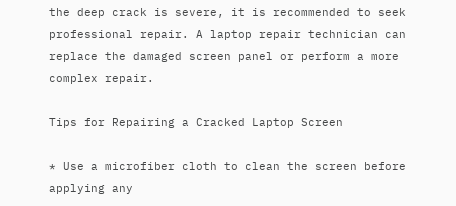the deep crack is severe, it is recommended to seek professional repair. A laptop repair technician can replace the damaged screen panel or perform a more complex repair.

Tips for Repairing a Cracked Laptop Screen

* Use a microfiber cloth to clean the screen before applying any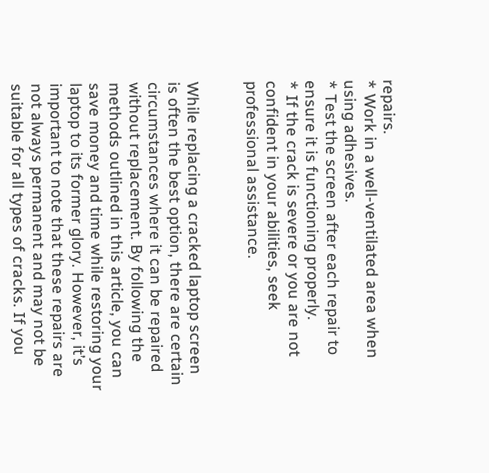repairs.
* Work in a well-ventilated area when using adhesives.
* Test the screen after each repair to ensure it is functioning properly.
* If the crack is severe or you are not confident in your abilities, seek professional assistance.


While replacing a cracked laptop screen is often the best option, there are certain circumstances where it can be repaired without replacement. By following the methods outlined in this article, you can save money and time while restoring your laptop to its former glory. However, it’s important to note that these repairs are not always permanent and may not be suitable for all types of cracks. If you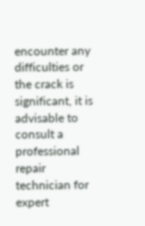encounter any difficulties or the crack is significant, it is advisable to consult a professional repair technician for expert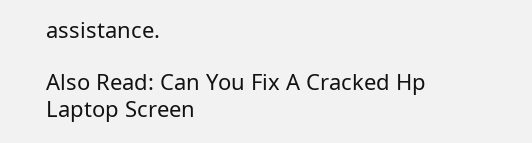assistance.

Also Read: Can You Fix A Cracked Hp Laptop Screen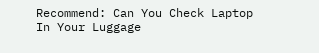Recommend: Can You Check Laptop In Your Luggage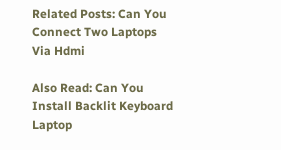Related Posts: Can You Connect Two Laptops Via Hdmi

Also Read: Can You Install Backlit Keyboard Laptop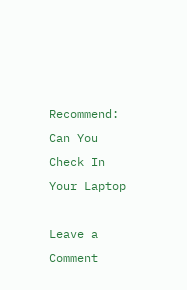Recommend: Can You Check In Your Laptop

Leave a Comment